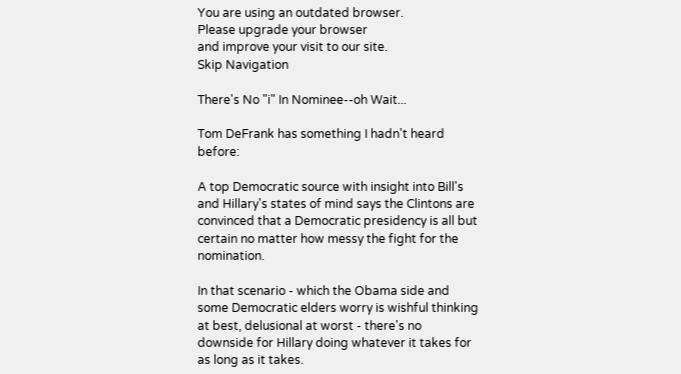You are using an outdated browser.
Please upgrade your browser
and improve your visit to our site.
Skip Navigation

There's No "i" In Nominee--oh Wait...

Tom DeFrank has something I hadn't heard before:

A top Democratic source with insight into Bill's and Hillary's states of mind says the Clintons are convinced that a Democratic presidency is all but certain no matter how messy the fight for the nomination.

In that scenario - which the Obama side and some Democratic elders worry is wishful thinking at best, delusional at worst - there's no downside for Hillary doing whatever it takes for as long as it takes.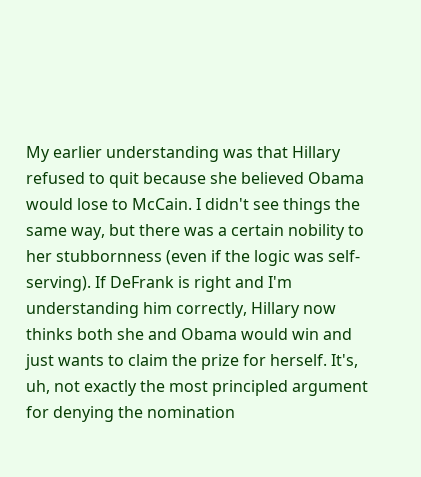My earlier understanding was that Hillary refused to quit because she believed Obama would lose to McCain. I didn't see things the same way, but there was a certain nobility to her stubbornness (even if the logic was self-serving). If DeFrank is right and I'm understanding him correctly, Hillary now thinks both she and Obama would win and just wants to claim the prize for herself. It's, uh, not exactly the most principled argument for denying the nomination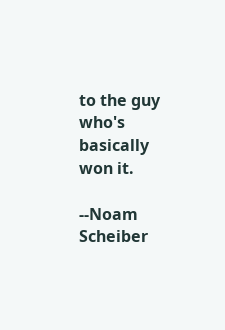to the guy who's basically won it.

--Noam Scheiber